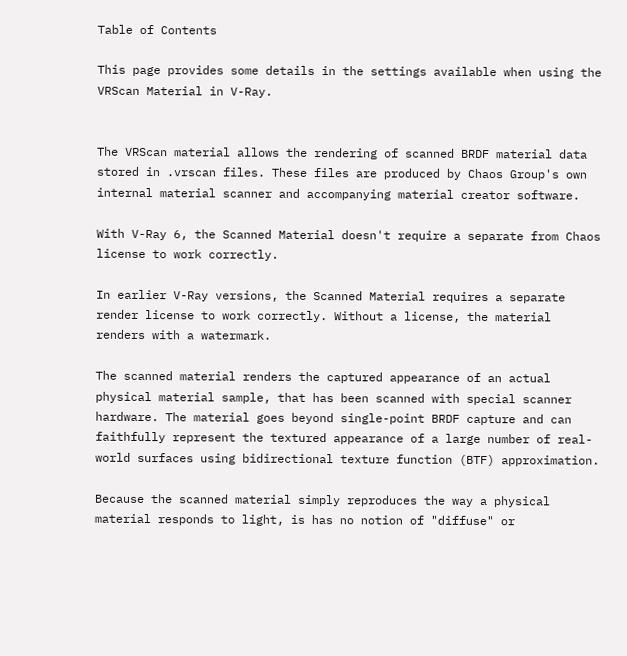Table of Contents

This page provides some details in the settings available when using the VRScan Material in V-Ray.


The VRScan material allows the rendering of scanned BRDF material data stored in .vrscan files. These files are produced by Chaos Group's own internal material scanner and accompanying material creator software.

With V-Ray 6, the Scanned Material doesn't require a separate from Chaos license to work correctly.

In earlier V-Ray versions, the Scanned Material requires a separate render license to work correctly. Without a license, the material renders with a watermark.

The scanned material renders the captured appearance of an actual physical material sample, that has been scanned with special scanner hardware. The material goes beyond single-point BRDF capture and can faithfully represent the textured appearance of a large number of real-world surfaces using bidirectional texture function (BTF) approximation.

Because the scanned material simply reproduces the way a physical material responds to light, is has no notion of "diffuse" or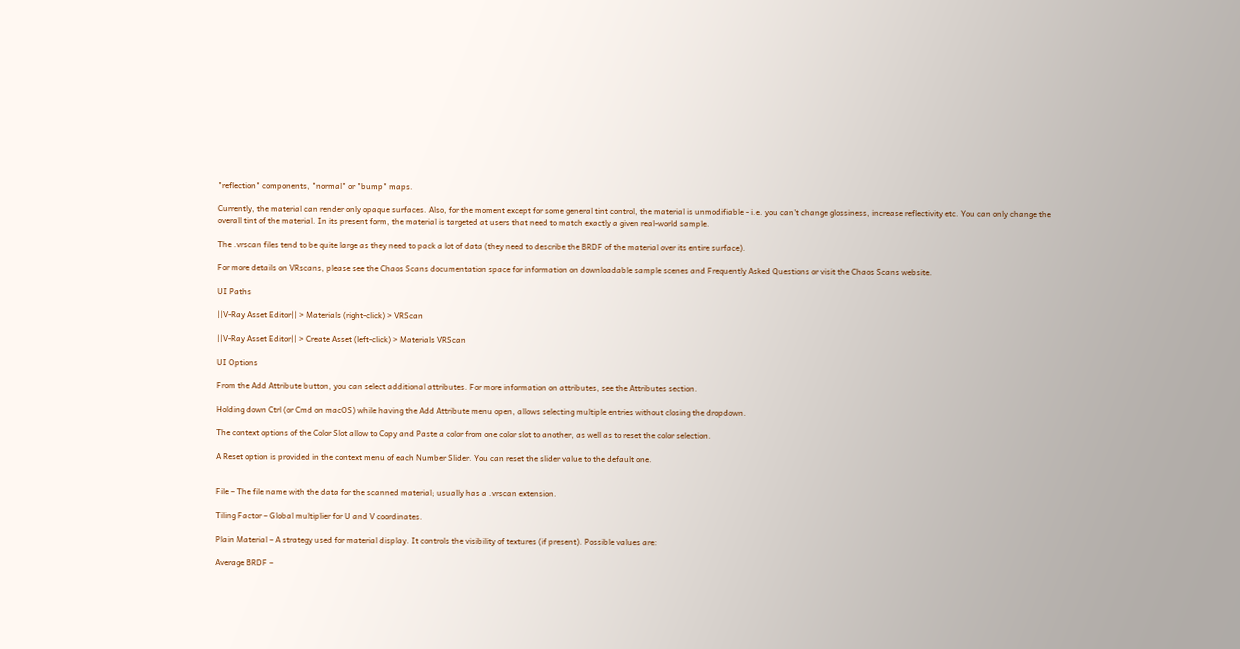"reflection" components, "normal" or "bump" maps.

Currently, the material can render only opaque surfaces. Also, for the moment except for some general tint control, the material is unmodifiable - i.e. you can't change glossiness, increase reflectivity etc. You can only change the overall tint of the material. In its present form, the material is targeted at users that need to match exactly a given real-world sample.

The .vrscan files tend to be quite large as they need to pack a lot of data (they need to describe the BRDF of the material over its entire surface).

For more details on VRscans, please see the Chaos Scans documentation space for information on downloadable sample scenes and Frequently Asked Questions or visit the Chaos Scans website.

UI Paths

||V-Ray Asset Editor|| > Materials (right-click) > VRScan

||V-Ray Asset Editor|| > Create Asset (left-click) > Materials VRScan

UI Options

From the Add Attribute button, you can select additional attributes. For more information on attributes, see the Attributes section.

Holding down Ctrl (or Cmd on macOS) while having the Add Attribute menu open, allows selecting multiple entries without closing the dropdown.

The context options of the Color Slot allow to Copy and Paste a color from one color slot to another, as well as to reset the color selection.

A Reset option is provided in the context menu of each Number Slider. You can reset the slider value to the default one.


File – The file name with the data for the scanned material; usually has a .vrscan extension.

Tiling Factor – Global multiplier for U and V coordinates.

Plain Material – A strategy used for material display. It controls the visibility of textures (if present). Possible values are:

Average BRDF –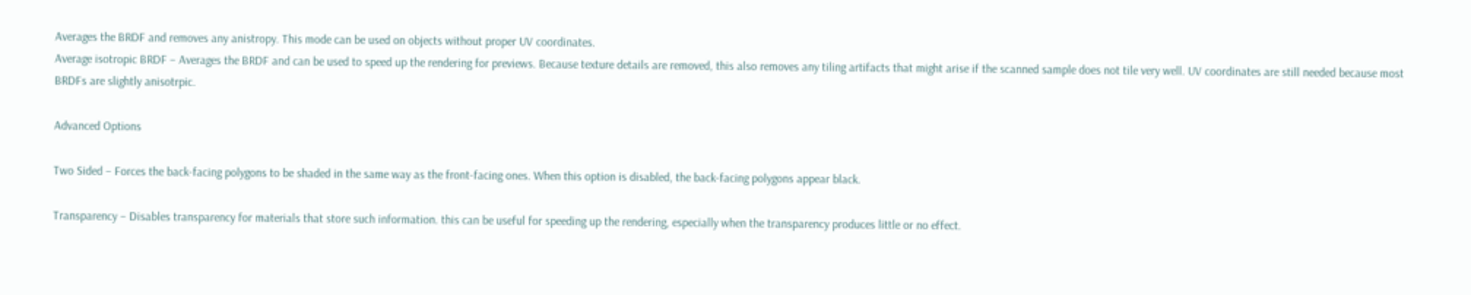Averages the BRDF and removes any anistropy. This mode can be used on objects without proper UV coordinates.
Average isotropic BRDF – Averages the BRDF and can be used to speed up the rendering for previews. Because texture details are removed, this also removes any tiling artifacts that might arise if the scanned sample does not tile very well. UV coordinates are still needed because most BRDFs are slightly anisotrpic.

Advanced Options

Two Sided – Forces the back-facing polygons to be shaded in the same way as the front-facing ones. When this option is disabled, the back-facing polygons appear black.

Transparency – Disables transparency for materials that store such information. this can be useful for speeding up the rendering, especially when the transparency produces little or no effect.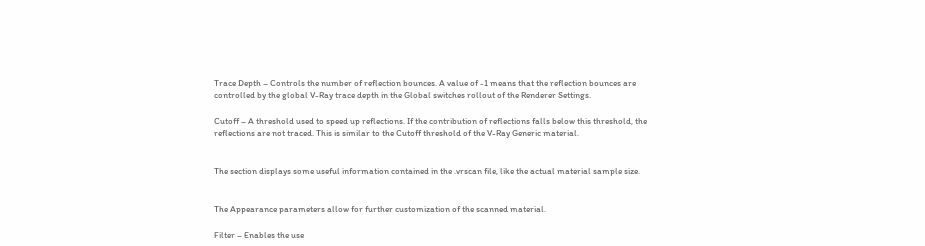Trace Depth – Controls the number of reflection bounces. A value of -1 means that the reflection bounces are controlled by the global V-Ray trace depth in the Global switches rollout of the Renderer Settings.

Cutoff – A threshold used to speed up reflections. If the contribution of reflections falls below this threshold, the reflections are not traced. This is similar to the Cutoff threshold of the V-Ray Generic material.


The section displays some useful information contained in the .vrscan file, like the actual material sample size.


The Appearance parameters allow for further customization of the scanned material.

Filter – Enables the use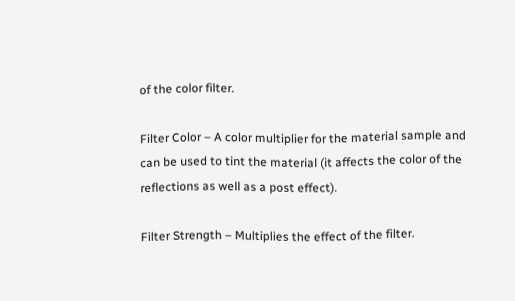of the color filter.

Filter Color – A color multiplier for the material sample and can be used to tint the material (it affects the color of the reflections as well as a post effect).

Filter Strength – Multiplies the effect of the filter.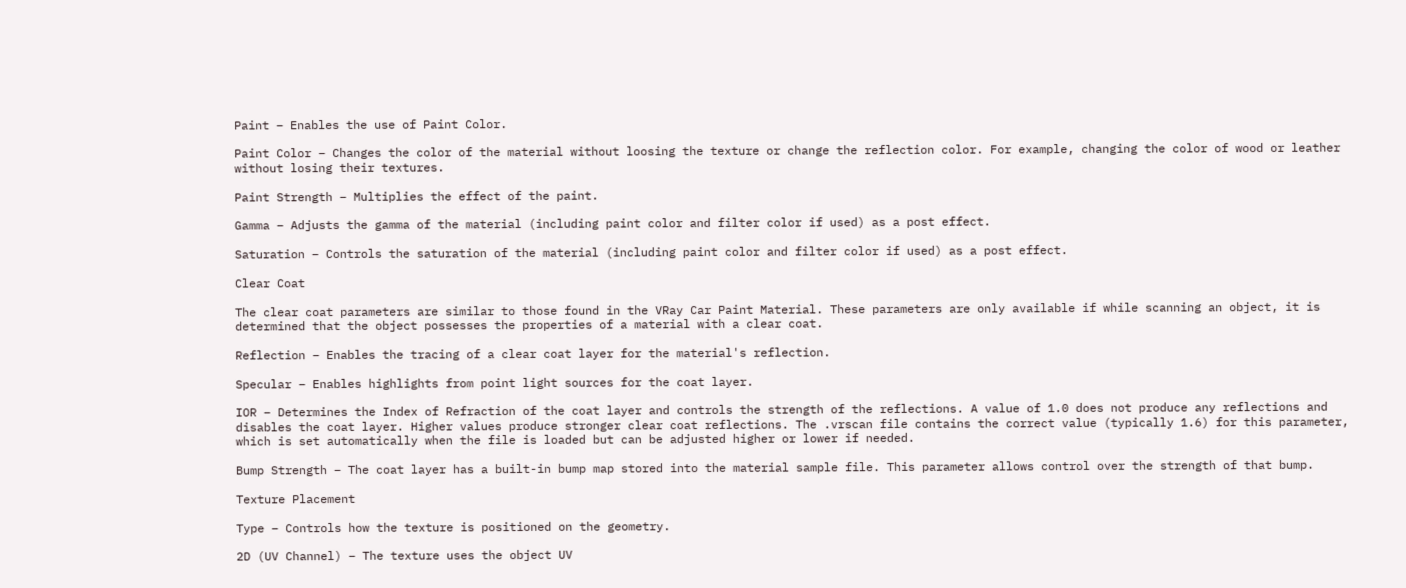Paint – Enables the use of Paint Color.

Paint Color – Changes the color of the material without loosing the texture or change the reflection color. For example, changing the color of wood or leather without losing their textures.

Paint Strength – Multiplies the effect of the paint.

Gamma – Adjusts the gamma of the material (including paint color and filter color if used) as a post effect.

Saturation – Controls the saturation of the material (including paint color and filter color if used) as a post effect.

Clear Coat

The clear coat parameters are similar to those found in the VRay Car Paint Material. These parameters are only available if while scanning an object, it is determined that the object possesses the properties of a material with a clear coat.

Reflection – Enables the tracing of a clear coat layer for the material's reflection.

Specular – Enables highlights from point light sources for the coat layer.

IOR – Determines the Index of Refraction of the coat layer and controls the strength of the reflections. A value of 1.0 does not produce any reflections and disables the coat layer. Higher values produce stronger clear coat reflections. The .vrscan file contains the correct value (typically 1.6) for this parameter, which is set automatically when the file is loaded but can be adjusted higher or lower if needed.

Bump Strength – The coat layer has a built-in bump map stored into the material sample file. This parameter allows control over the strength of that bump.

Texture Placement

Type – Controls how the texture is positioned on the geometry.

2D (UV Channel) – The texture uses the object UV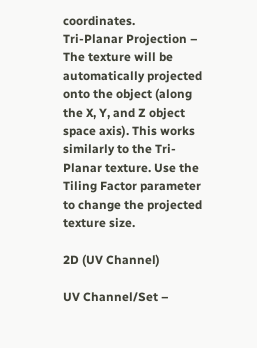coordinates.
Tri-Planar Projection – The texture will be automatically projected onto the object (along the X, Y, and Z object space axis). This works similarly to the Tri-Planar texture. Use the Tiling Factor parameter to change the projected texture size.

2D (UV Channel)

UV Channel/Set –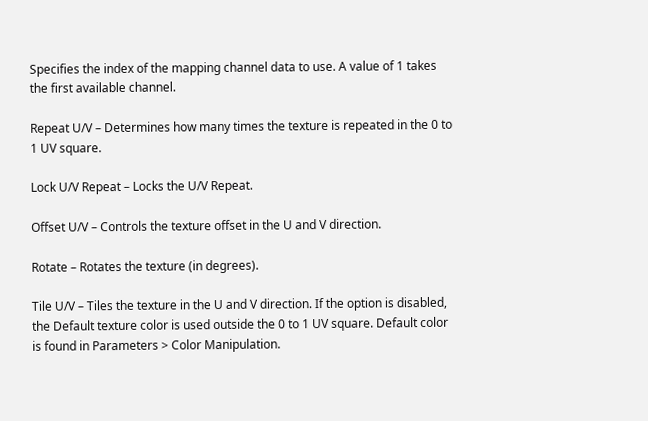Specifies the index of the mapping channel data to use. A value of 1 takes the first available channel.

Repeat U/V – Determines how many times the texture is repeated in the 0 to 1 UV square.

Lock U/V Repeat – Locks the U/V Repeat.

Offset U/V – Controls the texture offset in the U and V direction.

Rotate – Rotates the texture (in degrees).

Tile U/V – Tiles the texture in the U and V direction. If the option is disabled, the Default texture color is used outside the 0 to 1 UV square. Default color is found in Parameters > Color Manipulation.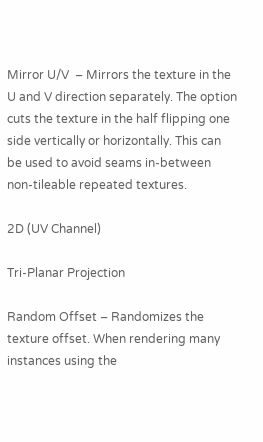Mirror U/V  – Mirrors the texture in the U and V direction separately. The option cuts the texture in the half flipping one side vertically or horizontally. This can be used to avoid seams in-between non-tileable repeated textures.

2D (UV Channel)

Tri-Planar Projection

Random Offset – Randomizes the texture offset. When rendering many instances using the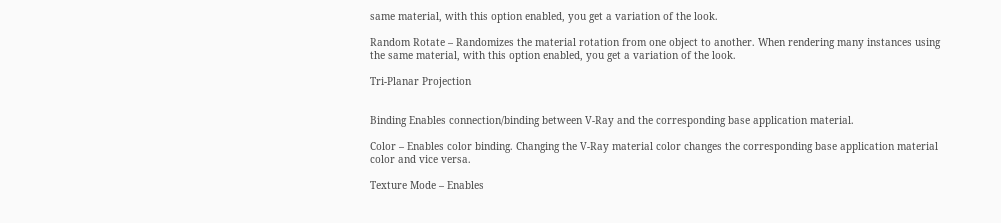same material, with this option enabled, you get a variation of the look.

Random Rotate – Randomizes the material rotation from one object to another. When rendering many instances using the same material, with this option enabled, you get a variation of the look.

Tri-Planar Projection


Binding Enables connection/binding between V-Ray and the corresponding base application material.

Color – Enables color binding. Changing the V-Ray material color changes the corresponding base application material color and vice versa.

Texture Mode – Enables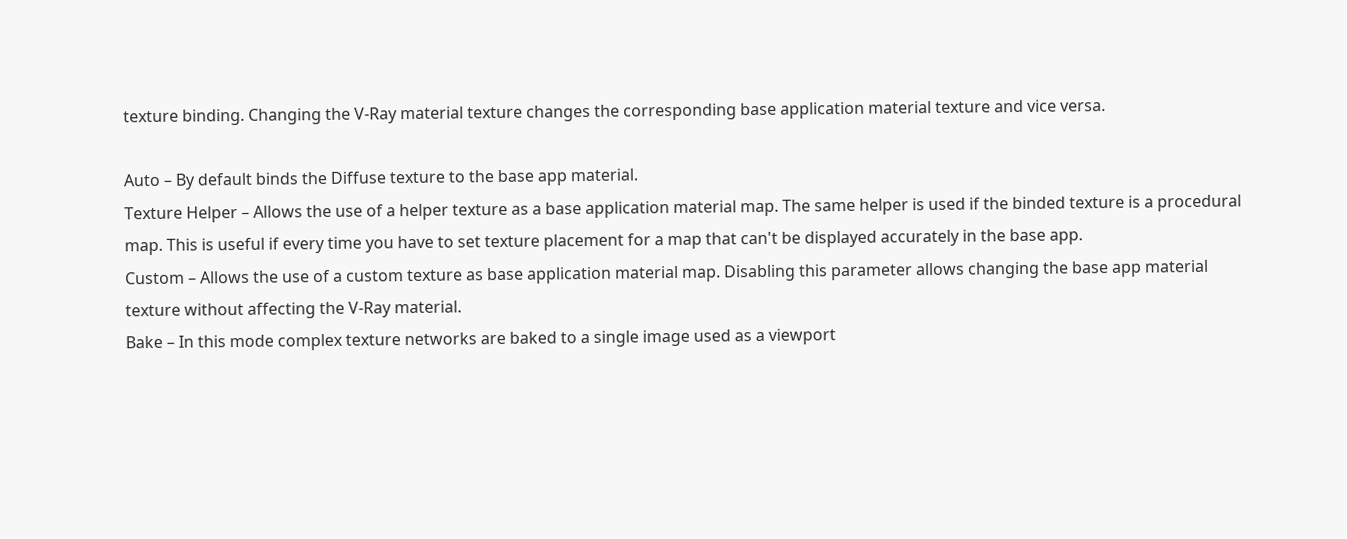texture binding. Changing the V-Ray material texture changes the corresponding base application material texture and vice versa.

Auto – By default binds the Diffuse texture to the base app material.
Texture Helper – Allows the use of a helper texture as a base application material map. The same helper is used if the binded texture is a procedural map. This is useful if every time you have to set texture placement for a map that can't be displayed accurately in the base app.
Custom – Allows the use of a custom texture as base application material map. Disabling this parameter allows changing the base app material texture without affecting the V-Ray material.
Bake – In this mode complex texture networks are baked to a single image used as a viewport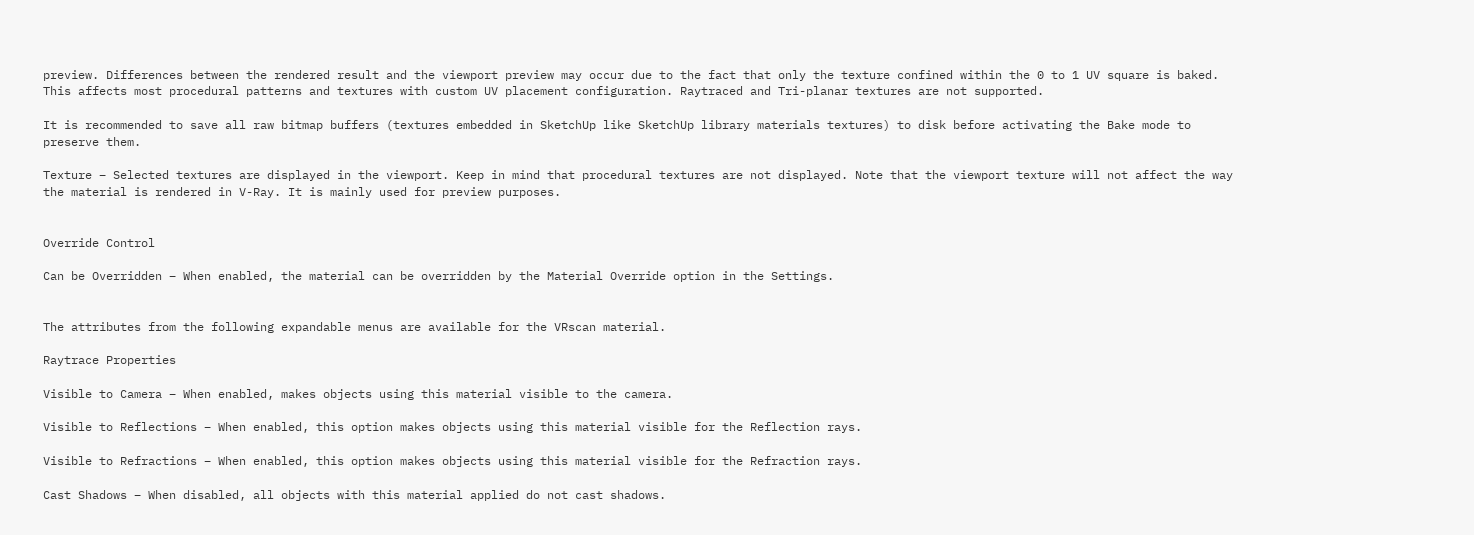preview. Differences between the rendered result and the viewport preview may occur due to the fact that only the texture confined within the 0 to 1 UV square is baked. This affects most procedural patterns and textures with custom UV placement configuration. Raytraced and Tri-planar textures are not supported.

It is recommended to save all raw bitmap buffers (textures embedded in SketchUp like SketchUp library materials textures) to disk before activating the Bake mode to preserve them.

Texture – Selected textures are displayed in the viewport. Keep in mind that procedural textures are not displayed. Note that the viewport texture will not affect the way the material is rendered in V-Ray. It is mainly used for preview purposes.


Override Control

Can be Overridden – When enabled, the material can be overridden by the Material Override option in the Settings.


The attributes from the following expandable menus are available for the VRscan material.

Raytrace Properties

Visible to Camera – When enabled, makes objects using this material visible to the camera.

Visible to Reflections – When enabled, this option makes objects using this material visible for the Reflection rays.

Visible to Refractions – When enabled, this option makes objects using this material visible for the Refraction rays.

Cast Shadows – When disabled, all objects with this material applied do not cast shadows.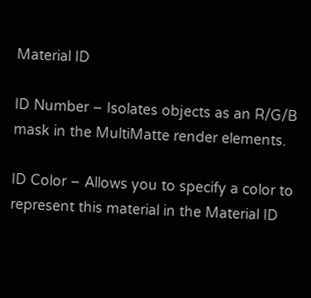Material ID

ID Number – Isolates objects as an R/G/B mask in the MultiMatte render elements.

ID Color – Allows you to specify a color to represent this material in the Material ID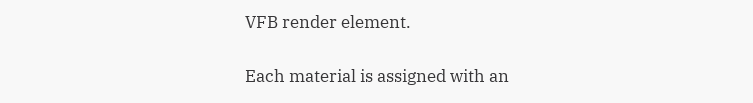VFB render element.

Each material is assigned with an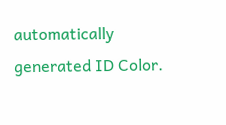automatically generated ID Color.